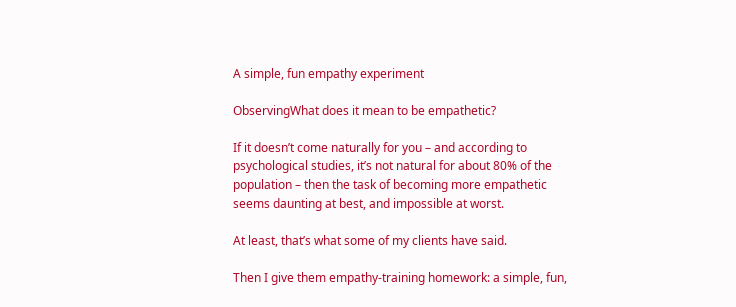A simple, fun empathy experiment

ObservingWhat does it mean to be empathetic?

If it doesn’t come naturally for you – and according to psychological studies, it’s not natural for about 80% of the population – then the task of becoming more empathetic seems daunting at best, and impossible at worst.

At least, that’s what some of my clients have said.

Then I give them empathy-training homework: a simple, fun,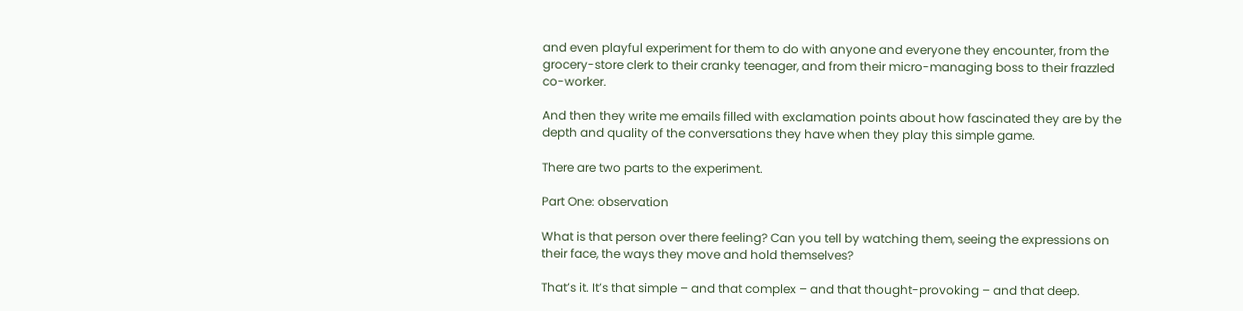and even playful experiment for them to do with anyone and everyone they encounter, from the grocery-store clerk to their cranky teenager, and from their micro-managing boss to their frazzled co-worker.

And then they write me emails filled with exclamation points about how fascinated they are by the depth and quality of the conversations they have when they play this simple game.

There are two parts to the experiment.

Part One: observation

What is that person over there feeling? Can you tell by watching them, seeing the expressions on their face, the ways they move and hold themselves?

That’s it. It’s that simple – and that complex – and that thought-provoking – and that deep.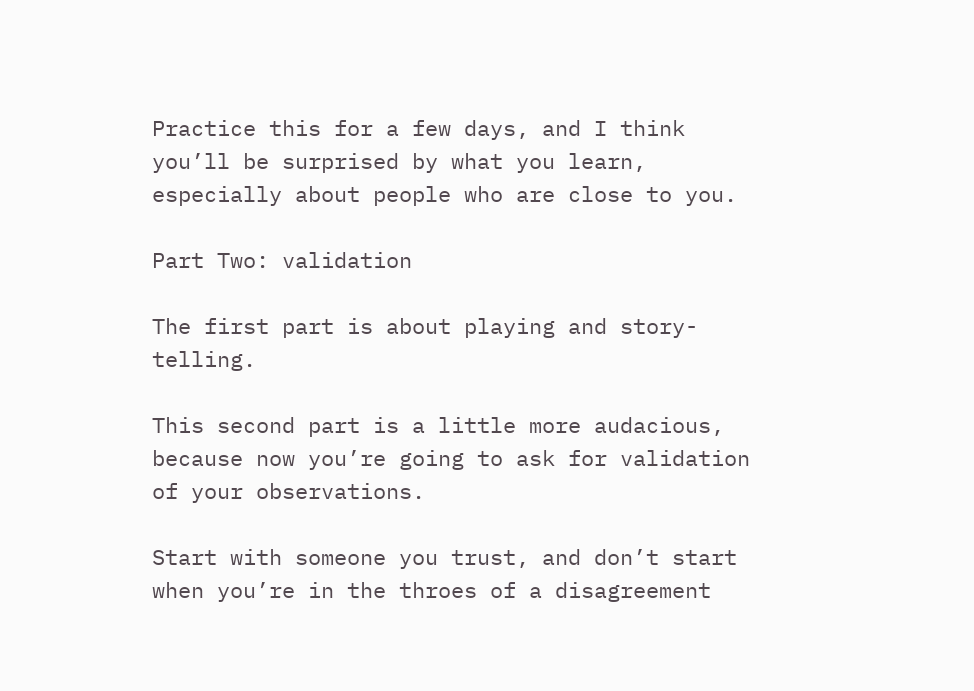Practice this for a few days, and I think you’ll be surprised by what you learn, especially about people who are close to you.

Part Two: validation

The first part is about playing and story-telling.

This second part is a little more audacious, because now you’re going to ask for validation of your observations.

Start with someone you trust, and don’t start when you’re in the throes of a disagreement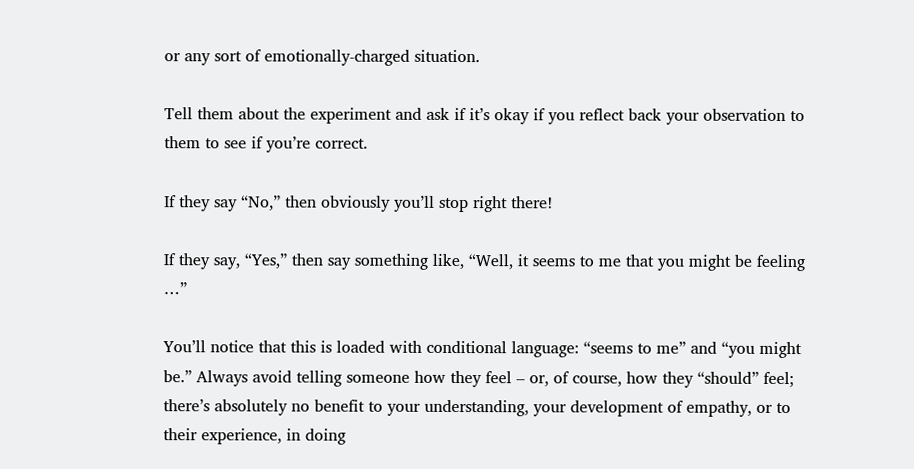or any sort of emotionally-charged situation.

Tell them about the experiment and ask if it’s okay if you reflect back your observation to them to see if you’re correct.

If they say “No,” then obviously you’ll stop right there!

If they say, “Yes,” then say something like, “Well, it seems to me that you might be feeling …”

You’ll notice that this is loaded with conditional language: “seems to me” and “you might be.” Always avoid telling someone how they feel – or, of course, how they “should” feel; there’s absolutely no benefit to your understanding, your development of empathy, or to their experience, in doing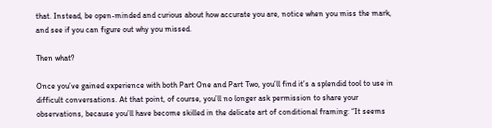that. Instead, be open-minded and curious about how accurate you are, notice when you miss the mark, and see if you can figure out why you missed.

Then what?

Once you’ve gained experience with both Part One and Part Two, you’ll find it’s a splendid tool to use in difficult conversations. At that point, of course, you’ll no longer ask permission to share your observations, because you’ll have become skilled in the delicate art of conditional framing: “It seems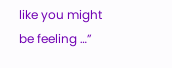like you might be feeling …”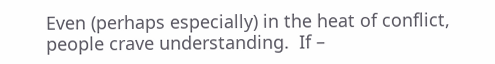Even (perhaps especially) in the heat of conflict, people crave understanding.  If –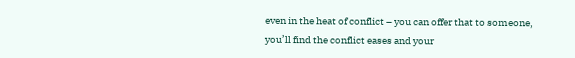even in the heat of conflict – you can offer that to someone, you’ll find the conflict eases and your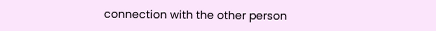connection with the other person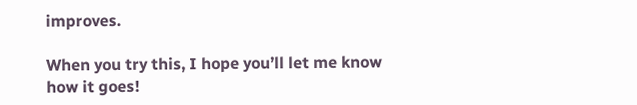improves.

When you try this, I hope you’ll let me know how it goes!